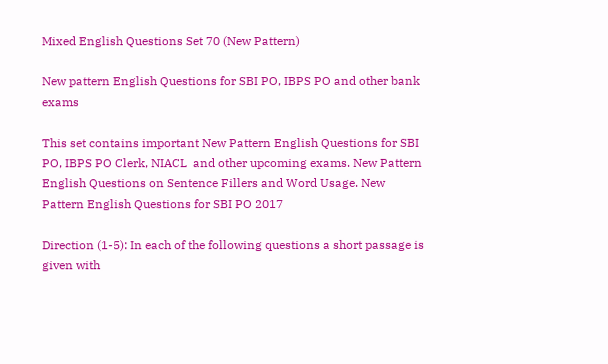Mixed English Questions Set 70 (New Pattern)

New pattern English Questions for SBI PO, IBPS PO and other bank exams

This set contains important New Pattern English Questions for SBI PO, IBPS PO Clerk, NIACL  and other upcoming exams. New Pattern English Questions on Sentence Fillers and Word Usage. New Pattern English Questions for SBI PO 2017

Direction (1-5): In each of the following questions a short passage is given with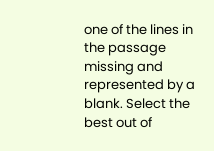one of the lines in the passage missing and represented by a blank. Select the best out of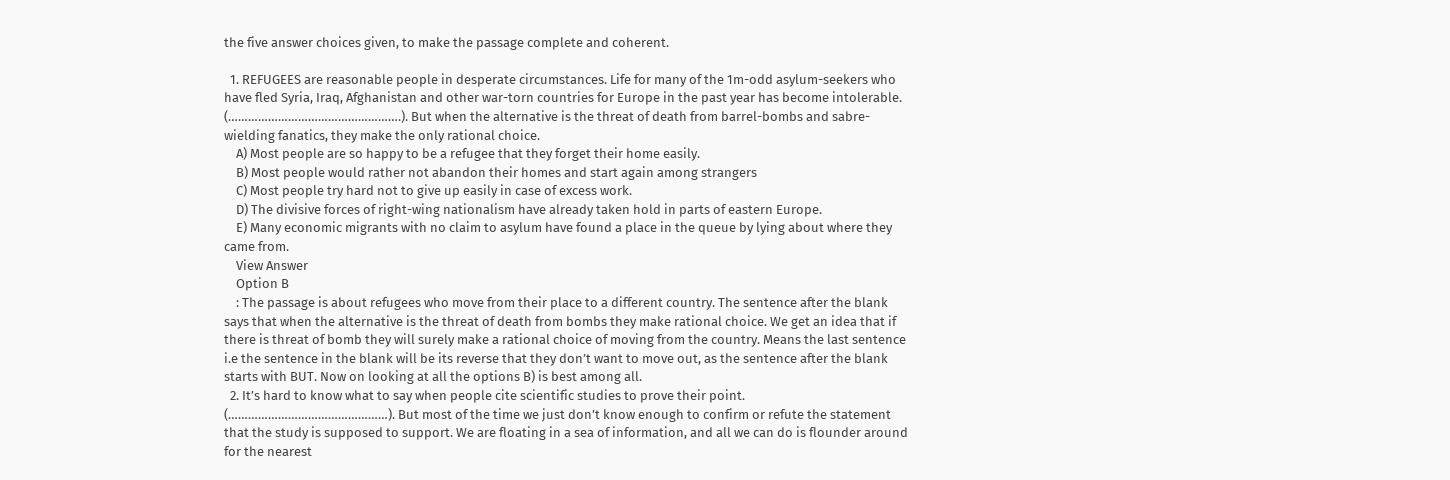the five answer choices given, to make the passage complete and coherent.

  1. REFUGEES are reasonable people in desperate circumstances. Life for many of the 1m-odd asylum-seekers who have fled Syria, Iraq, Afghanistan and other war-torn countries for Europe in the past year has become intolerable. (…………………………………………….). But when the alternative is the threat of death from barrel-bombs and sabre-wielding fanatics, they make the only rational choice.
    A) Most people are so happy to be a refugee that they forget their home easily.
    B) Most people would rather not abandon their homes and start again among strangers
    C) Most people try hard not to give up easily in case of excess work.
    D) The divisive forces of right-wing nationalism have already taken hold in parts of eastern Europe.
    E) Many economic migrants with no claim to asylum have found a place in the queue by lying about where they came from.
    View Answer
    Option B
    : The passage is about refugees who move from their place to a different country. The sentence after the blank says that when the alternative is the threat of death from bombs they make rational choice. We get an idea that if there is threat of bomb they will surely make a rational choice of moving from the country. Means the last sentence i.e the sentence in the blank will be its reverse that they don’t want to move out, as the sentence after the blank starts with BUT. Now on looking at all the options B) is best among all.
  2. It’s hard to know what to say when people cite scientific studies to prove their point. (…………………………………………). But most of the time we just don’t know enough to confirm or refute the statement that the study is supposed to support. We are floating in a sea of information, and all we can do is flounder around for the nearest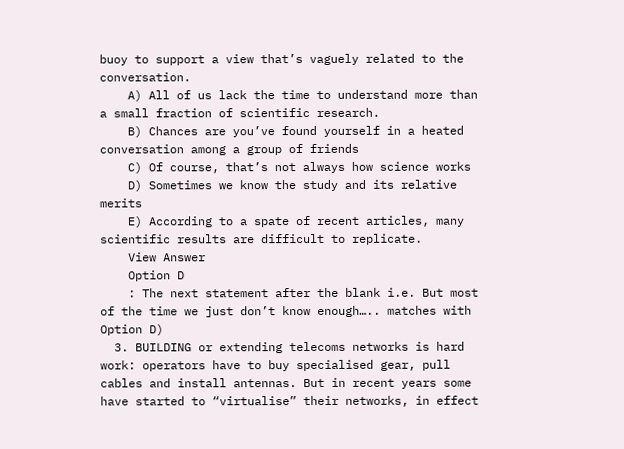buoy to support a view that’s vaguely related to the conversation.
    A) All of us lack the time to understand more than a small fraction of scientific research.
    B) Chances are you’ve found yourself in a heated conversation among a group of friends
    C) Of course, that’s not always how science works
    D) Sometimes we know the study and its relative merits
    E) According to a spate of recent articles, many scientific results are difficult to replicate.
    View Answer
    Option D
    : The next statement after the blank i.e. But most of the time we just don’t know enough….. matches with Option D)
  3. BUILDING or extending telecoms networks is hard work: operators have to buy specialised gear, pull cables and install antennas. But in recent years some have started to “virtualise” their networks, in effect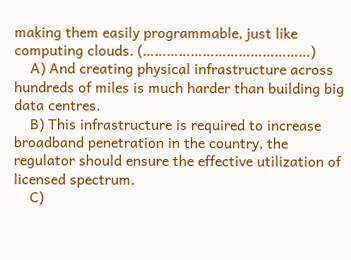making them easily programmable, just like computing clouds. (……………………………………)
    A) And creating physical infrastructure across hundreds of miles is much harder than building big data centres.
    B) This infrastructure is required to increase broadband penetration in the country, the regulator should ensure the effective utilization of licensed spectrum.
    C)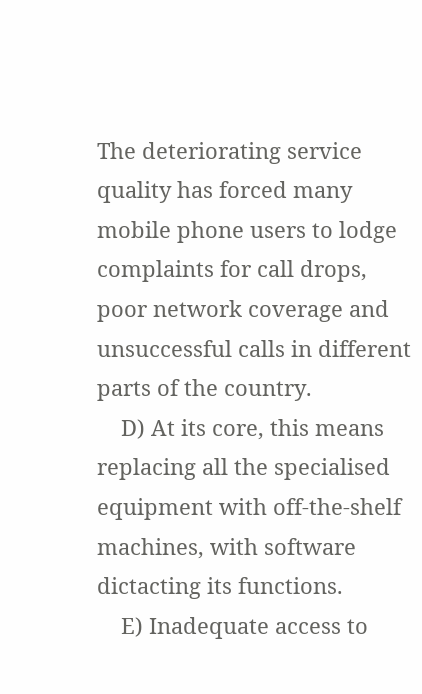The deteriorating service quality has forced many mobile phone users to lodge complaints for call drops, poor network coverage and unsuccessful calls in different parts of the country.
    D) At its core, this means replacing all the specialised equipment with off-the-shelf machines, with software dictacting its functions.
    E) Inadequate access to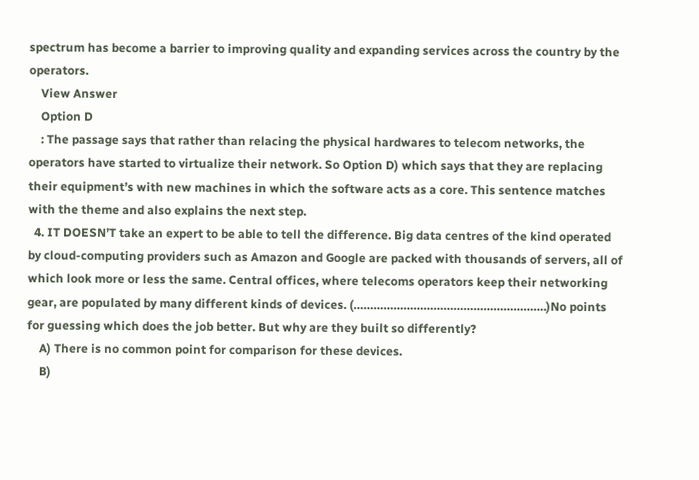spectrum has become a barrier to improving quality and expanding services across the country by the operators.
    View Answer
    Option D
    : The passage says that rather than relacing the physical hardwares to telecom networks, the operators have started to virtualize their network. So Option D) which says that they are replacing their equipment’s with new machines in which the software acts as a core. This sentence matches with the theme and also explains the next step.
  4. IT DOESN’T take an expert to be able to tell the difference. Big data centres of the kind operated by cloud-computing providers such as Amazon and Google are packed with thousands of servers, all of which look more or less the same. Central offices, where telecoms operators keep their networking gear, are populated by many different kinds of devices. (………………………………………………….)No points for guessing which does the job better. But why are they built so differently?
    A) There is no common point for comparison for these devices.
    B)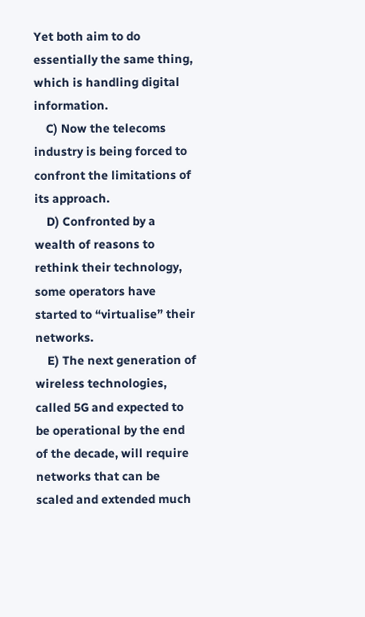Yet both aim to do essentially the same thing, which is handling digital information.
    C) Now the telecoms industry is being forced to confront the limitations of its approach.
    D) Confronted by a wealth of reasons to rethink their technology, some operators have started to “virtualise” their networks.
    E) The next generation of wireless technologies, called 5G and expected to be operational by the end of the decade, will require networks that can be scaled and extended much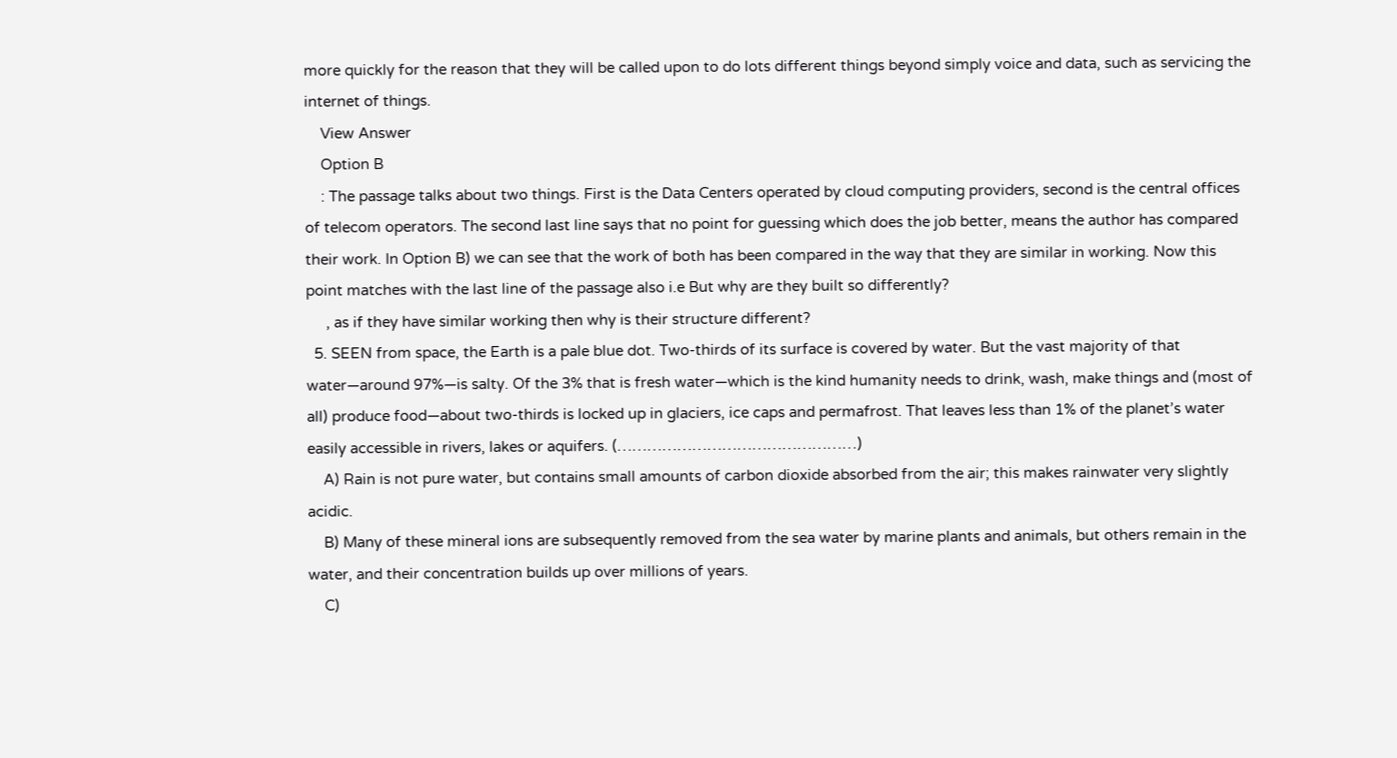more quickly for the reason that they will be called upon to do lots different things beyond simply voice and data, such as servicing the internet of things.
    View Answer
    Option B
    : The passage talks about two things. First is the Data Centers operated by cloud computing providers, second is the central offices of telecom operators. The second last line says that no point for guessing which does the job better, means the author has compared their work. In Option B) we can see that the work of both has been compared in the way that they are similar in working. Now this point matches with the last line of the passage also i.e But why are they built so differently?
     , as if they have similar working then why is their structure different?
  5. SEEN from space, the Earth is a pale blue dot. Two-thirds of its surface is covered by water. But the vast majority of that water—around 97%—is salty. Of the 3% that is fresh water—which is the kind humanity needs to drink, wash, make things and (most of all) produce food—about two-thirds is locked up in glaciers, ice caps and permafrost. That leaves less than 1% of the planet’s water easily accessible in rivers, lakes or aquifers. (…………………………………………)
    A) Rain is not pure water, but contains small amounts of carbon dioxide absorbed from the air; this makes rainwater very slightly acidic.
    B) Many of these mineral ions are subsequently removed from the sea water by marine plants and animals, but others remain in the water, and their concentration builds up over millions of years.
    C)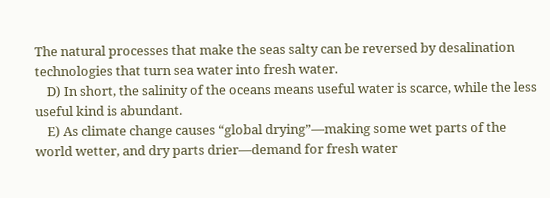The natural processes that make the seas salty can be reversed by desalination technologies that turn sea water into fresh water.
    D) In short, the salinity of the oceans means useful water is scarce, while the less useful kind is abundant.
    E) As climate change causes “global drying”—making some wet parts of the world wetter, and dry parts drier—demand for fresh water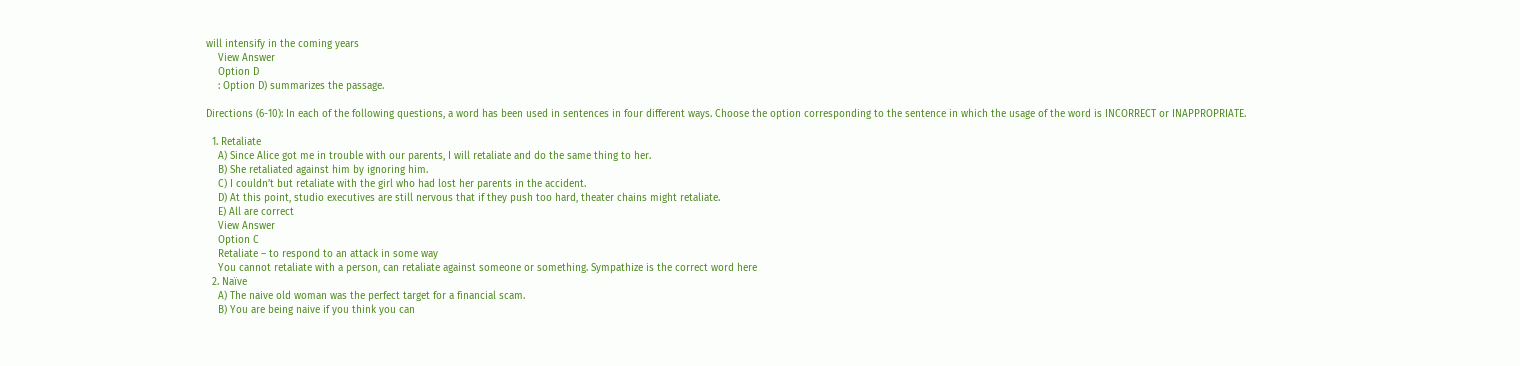will intensify in the coming years
    View Answer
    Option D
    : Option D) summarizes the passage.

Directions (6-10): In each of the following questions, a word has been used in sentences in four different ways. Choose the option corresponding to the sentence in which the usage of the word is INCORRECT or INAPPROPRIATE.

  1. Retaliate
    A) Since Alice got me in trouble with our parents, I will retaliate and do the same thing to her.
    B) She retaliated against him by ignoring him.
    C) I couldn’t but retaliate with the girl who had lost her parents in the accident.
    D) At this point, studio executives are still nervous that if they push too hard, theater chains might retaliate.
    E) All are correct
    View Answer
    Option C
    Retaliate – to respond to an attack in some way
    You cannot retaliate with a person, can retaliate against someone or something. Sympathize is the correct word here
  2. Naïve
    A) The naive old woman was the perfect target for a financial scam.
    B) You are being naive if you think you can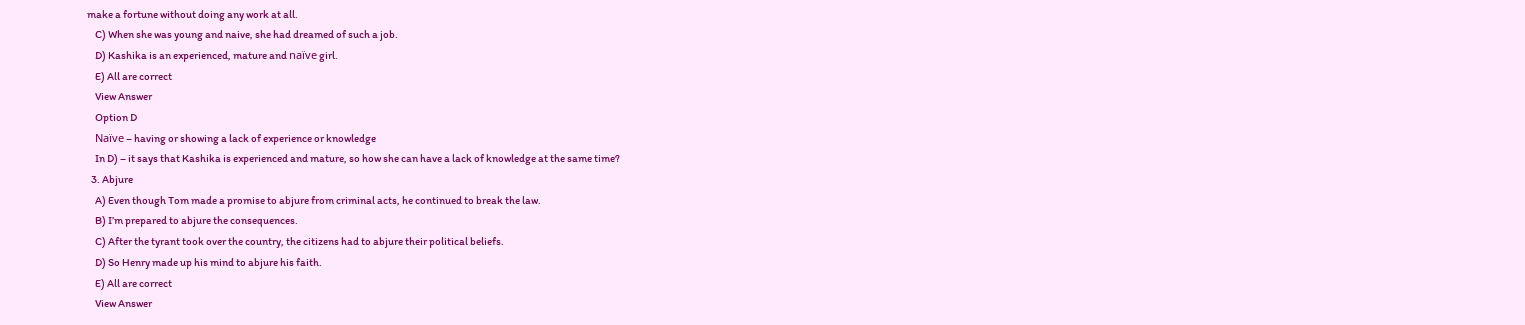make a fortune without doing any work at all.
    C) When she was young and naive, she had dreamed of such a job.
    D) Kashika is an experienced, mature and naïve girl.
    E) All are correct
    View Answer
    Option D
    Naïve – having or showing a lack of experience or knowledge
    In D) – it says that Kashika is experienced and mature, so how she can have a lack of knowledge at the same time?
  3. Abjure
    A) Even though Tom made a promise to abjure from criminal acts, he continued to break the law.
    B) I’m prepared to abjure the consequences.
    C) After the tyrant took over the country, the citizens had to abjure their political beliefs.
    D) So Henry made up his mind to abjure his faith.
    E) All are correct
    View Answer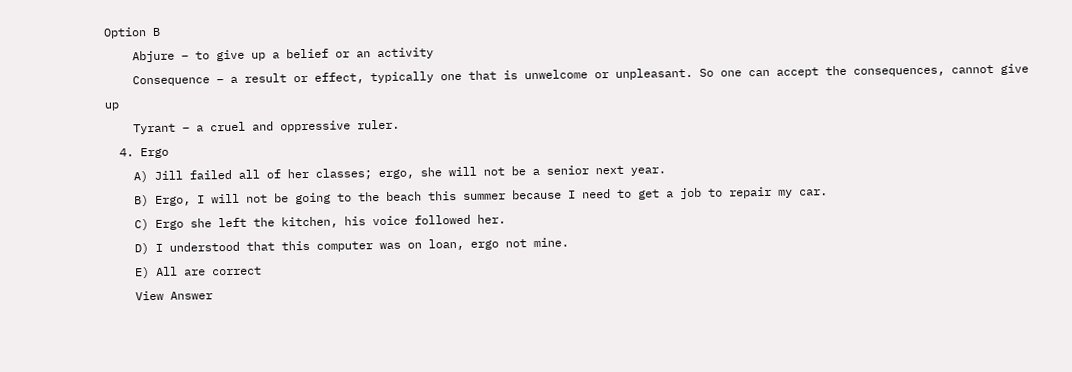Option B
    Abjure – to give up a belief or an activity
    Consequence – a result or effect, typically one that is unwelcome or unpleasant. So one can accept the consequences, cannot give up
    Tyrant – a cruel and oppressive ruler.
  4. Ergo
    A) Jill failed all of her classes; ergo, she will not be a senior next year.
    B) Ergo, I will not be going to the beach this summer because I need to get a job to repair my car.
    C) Ergo she left the kitchen, his voice followed her.
    D) I understood that this computer was on loan, ergo not mine.
    E) All are correct
    View Answer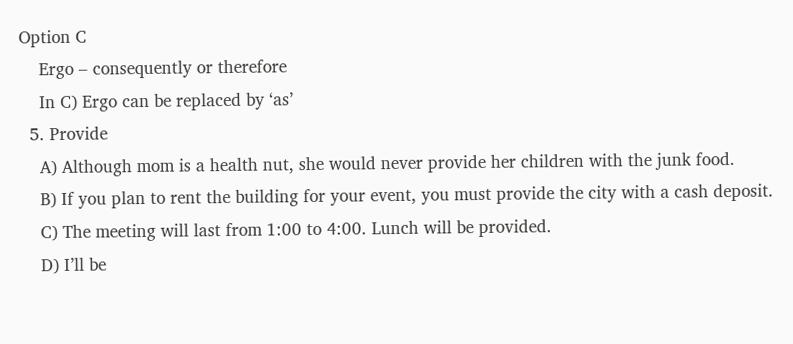Option C
    Ergo – consequently or therefore
    In C) Ergo can be replaced by ‘as’
  5. Provide
    A) Although mom is a health nut, she would never provide her children with the junk food.
    B) If you plan to rent the building for your event, you must provide the city with a cash deposit.
    C) The meeting will last from 1:00 to 4:00. Lunch will be provided.
    D) I’ll be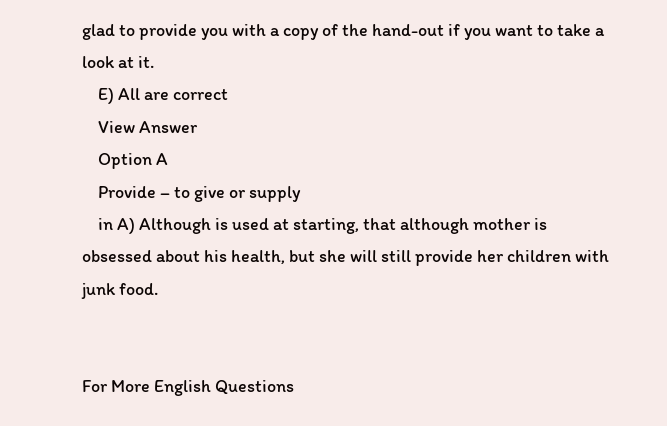glad to provide you with a copy of the hand-out if you want to take a look at it.
    E) All are correct
    View Answer
    Option A
    Provide – to give or supply
    in A) Although is used at starting, that although mother is obsessed about his health, but she will still provide her children with junk food.


For More English Questions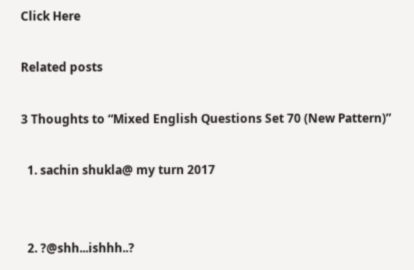Click Here

Related posts

3 Thoughts to “Mixed English Questions Set 70 (New Pattern)”

  1. sachin shukla@ my turn 2017


  2. ?@shh...ishhh..?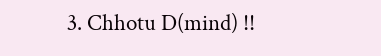3. Chhotu D(mind) !!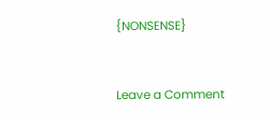{NONSENSE}


Leave a Comment